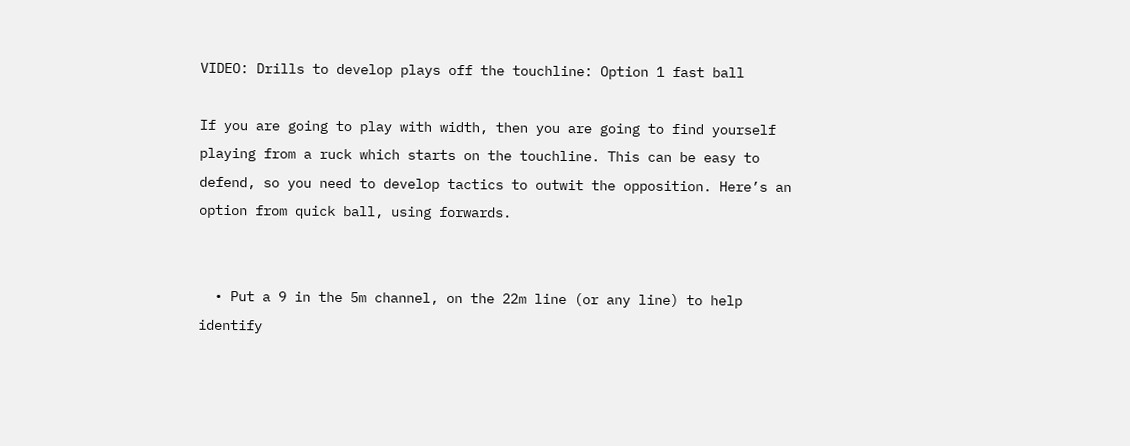VIDEO: Drills to develop plays off the touchline: Option 1 fast ball

If you are going to play with width, then you are going to find yourself playing from a ruck which starts on the touchline. This can be easy to defend, so you need to develop tactics to outwit the opposition. Here’s an option from quick ball, using forwards.


  • Put a 9 in the 5m channel, on the 22m line (or any line) to help identify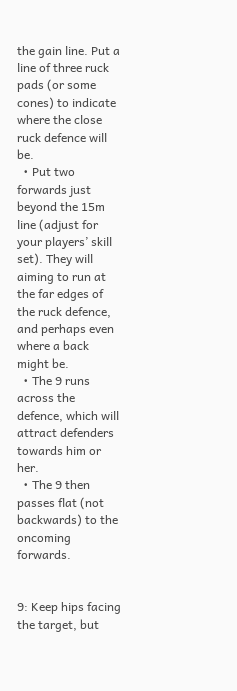the gain line. Put a line of three ruck pads (or some cones) to indicate where the close ruck defence will be.
  • Put two forwards just beyond the 15m line (adjust for your players’ skill set). They will aiming to run at the far edges of the ruck defence, and perhaps even where a back might be.
  • The 9 runs across the defence, which will attract defenders towards him or her.
  • The 9 then passes flat (not backwards) to the oncoming forwards.


9: Keep hips facing the target, but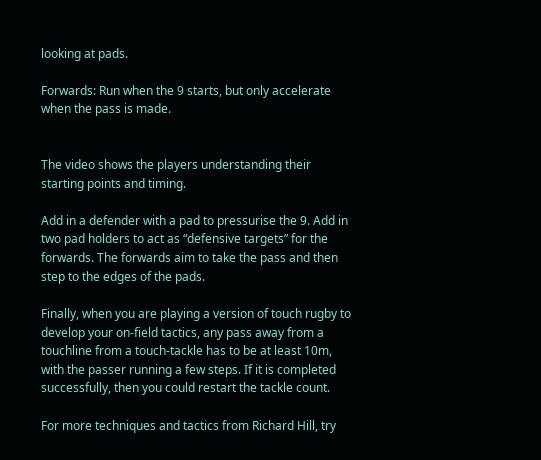looking at pads.

Forwards: Run when the 9 starts, but only accelerate when the pass is made.


The video shows the players understanding their starting points and timing.

Add in a defender with a pad to pressurise the 9. Add in two pad holders to act as “defensive targets” for the forwards. The forwards aim to take the pass and then step to the edges of the pads.

Finally, when you are playing a version of touch rugby to develop your on-field tactics, any pass away from a touchline from a touch-tackle has to be at least 10m, with the passer running a few steps. If it is completed successfully, then you could restart the tackle count.

For more techniques and tactics from Richard Hill, try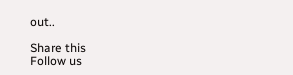out..

Share this
Follow us